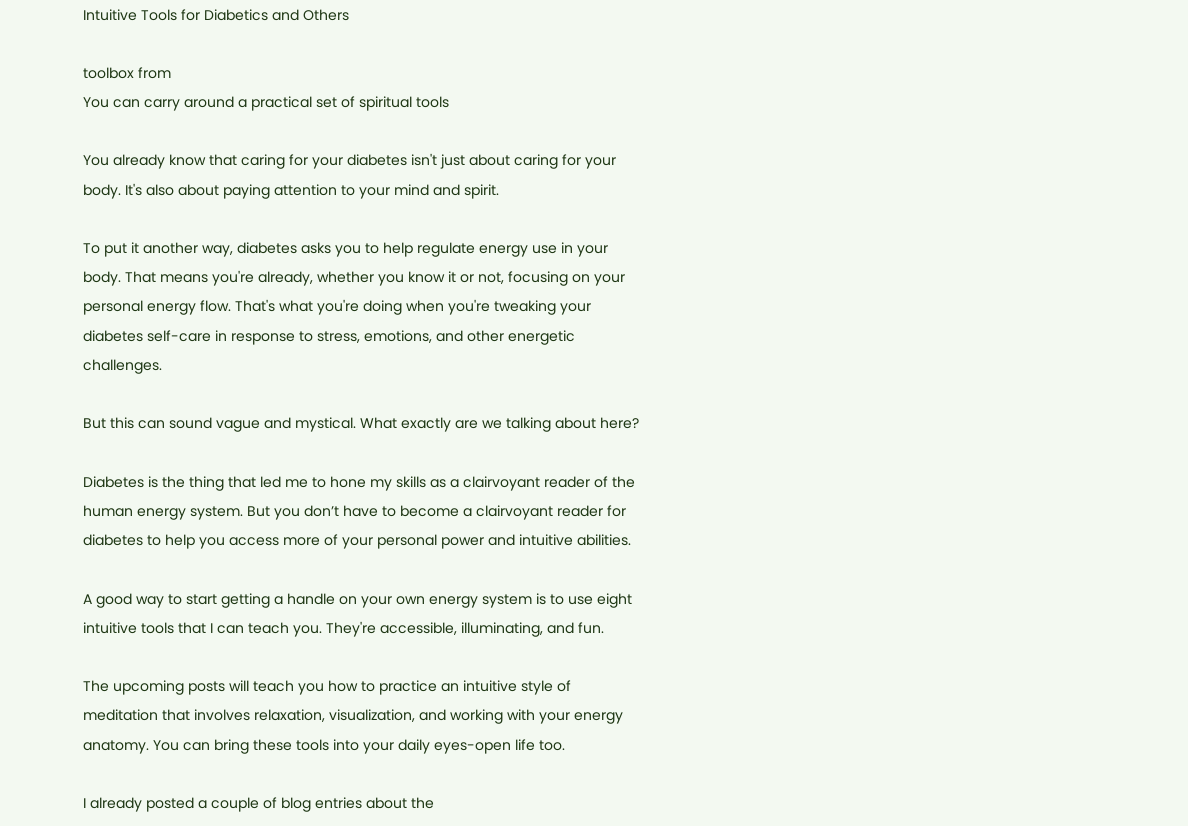Intuitive Tools for Diabetics and Others

toolbox from
You can carry around a practical set of spiritual tools

You already know that caring for your diabetes isn't just about caring for your body. It's also about paying attention to your mind and spirit.

To put it another way, diabetes asks you to help regulate energy use in your body. That means you're already, whether you know it or not, focusing on your personal energy flow. That's what you're doing when you're tweaking your diabetes self-care in response to stress, emotions, and other energetic challenges.

But this can sound vague and mystical. What exactly are we talking about here?

Diabetes is the thing that led me to hone my skills as a clairvoyant reader of the human energy system. But you don’t have to become a clairvoyant reader for diabetes to help you access more of your personal power and intuitive abilities.

A good way to start getting a handle on your own energy system is to use eight intuitive tools that I can teach you. They're accessible, illuminating, and fun.

The upcoming posts will teach you how to practice an intuitive style of meditation that involves relaxation, visualization, and working with your energy anatomy. You can bring these tools into your daily eyes-open life too.

I already posted a couple of blog entries about the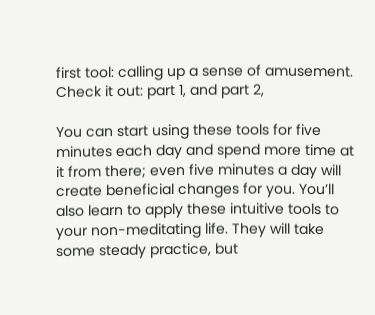first tool: calling up a sense of amusement. Check it out: part 1, and part 2,

You can start using these tools for five minutes each day and spend more time at it from there; even five minutes a day will create beneficial changes for you. You’ll also learn to apply these intuitive tools to your non-meditating life. They will take some steady practice, but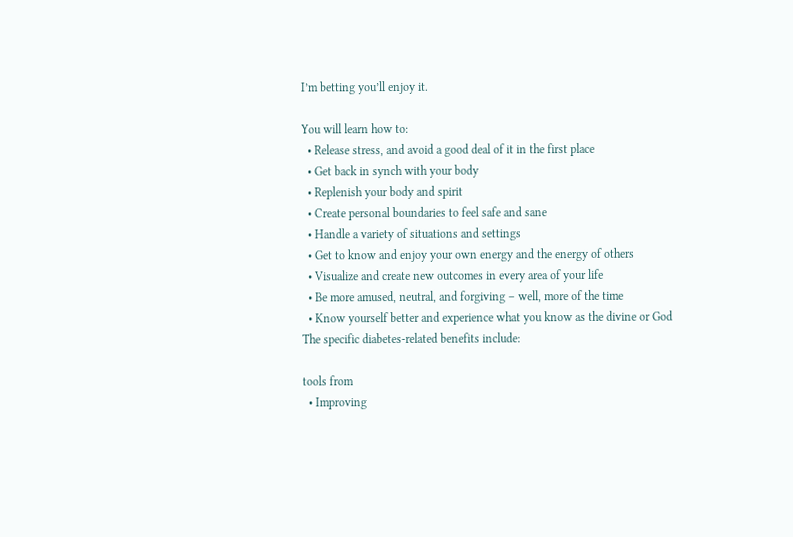I’m betting you’ll enjoy it.

You will learn how to:
  • Release stress, and avoid a good deal of it in the first place
  • Get back in synch with your body
  • Replenish your body and spirit
  • Create personal boundaries to feel safe and sane
  • Handle a variety of situations and settings
  • Get to know and enjoy your own energy and the energy of others
  • Visualize and create new outcomes in every area of your life
  • Be more amused, neutral, and forgiving – well, more of the time
  • Know yourself better and experience what you know as the divine or God
The specific diabetes-related benefits include:

tools from
  • Improving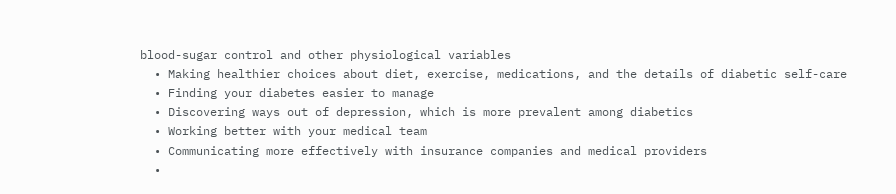blood-sugar control and other physiological variables
  • Making healthier choices about diet, exercise, medications, and the details of diabetic self-care
  • Finding your diabetes easier to manage
  • Discovering ways out of depression, which is more prevalent among diabetics
  • Working better with your medical team
  • Communicating more effectively with insurance companies and medical providers
  •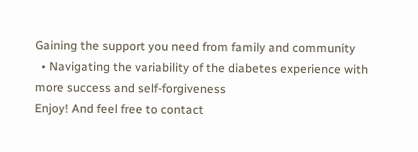Gaining the support you need from family and community
  • Navigating the variability of the diabetes experience with more success and self-forgiveness
Enjoy! And feel free to contact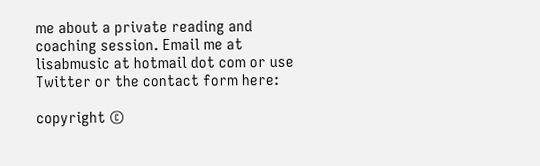me about a private reading and coaching session. Email me at lisabmusic at hotmail dot com or use Twitter or the contact form here:

copyright ©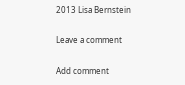2013 Lisa Bernstein

Leave a comment

Add comment